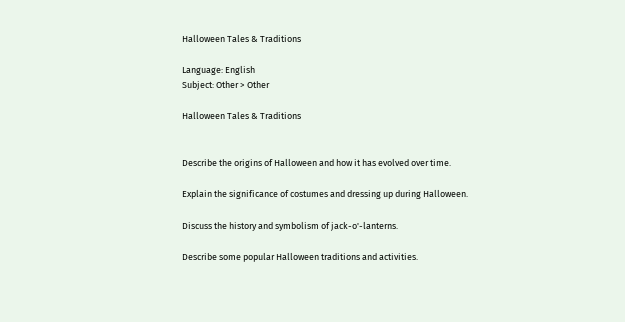Halloween Tales & Traditions

Language: English
Subject: Other > Other

Halloween Tales & Traditions


Describe the origins of Halloween and how it has evolved over time.

Explain the significance of costumes and dressing up during Halloween.

Discuss the history and symbolism of jack-o'-lanterns.

Describe some popular Halloween traditions and activities.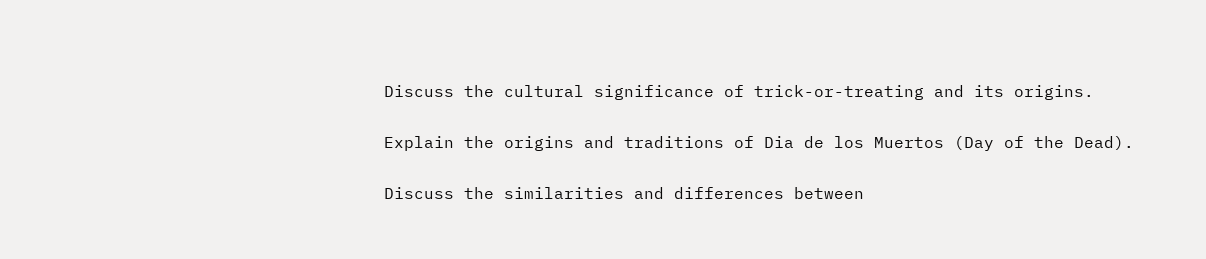Discuss the cultural significance of trick-or-treating and its origins.

Explain the origins and traditions of Dia de los Muertos (Day of the Dead).

Discuss the similarities and differences between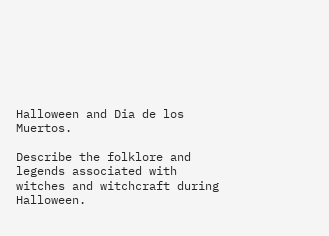Halloween and Dia de los Muertos.

Describe the folklore and legends associated with witches and witchcraft during Halloween.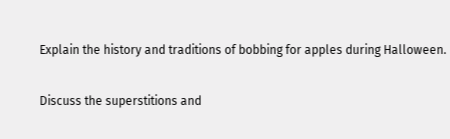Explain the history and traditions of bobbing for apples during Halloween.

Discuss the superstitions and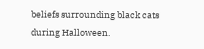beliefs surrounding black cats during Halloween.